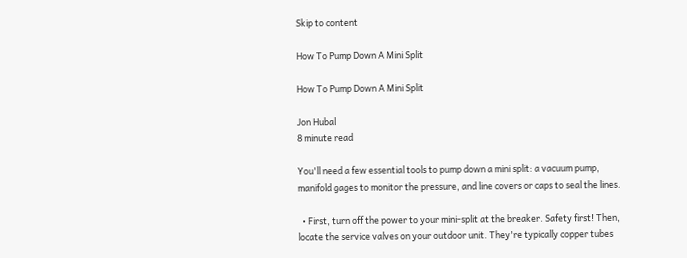Skip to content

How To Pump Down A Mini Split

How To Pump Down A Mini Split

Jon Hubal
8 minute read

You'll need a few essential tools to pump down a mini split: a vacuum pump, manifold gages to monitor the pressure, and line covers or caps to seal the lines.

  • First, turn off the power to your mini-split at the breaker. Safety first! Then, locate the service valves on your outdoor unit. They're typically copper tubes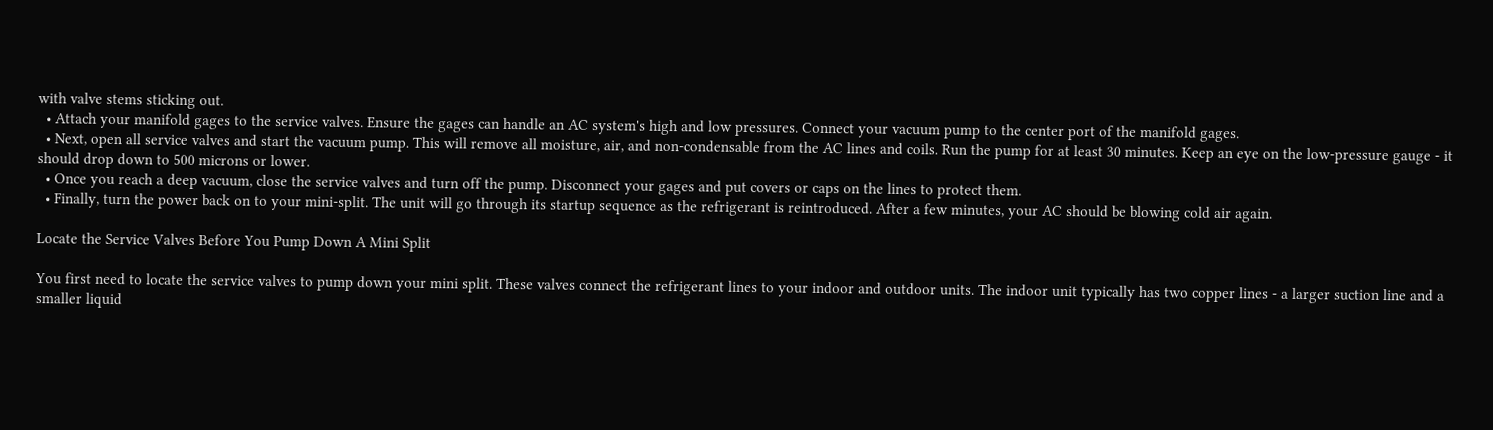with valve stems sticking out.
  • Attach your manifold gages to the service valves. Ensure the gages can handle an AC system's high and low pressures. Connect your vacuum pump to the center port of the manifold gages.
  • Next, open all service valves and start the vacuum pump. This will remove all moisture, air, and non-condensable from the AC lines and coils. Run the pump for at least 30 minutes. Keep an eye on the low-pressure gauge - it should drop down to 500 microns or lower.
  • Once you reach a deep vacuum, close the service valves and turn off the pump. Disconnect your gages and put covers or caps on the lines to protect them.
  • Finally, turn the power back on to your mini-split. The unit will go through its startup sequence as the refrigerant is reintroduced. After a few minutes, your AC should be blowing cold air again.

Locate the Service Valves Before You Pump Down A Mini Split

You first need to locate the service valves to pump down your mini split. These valves connect the refrigerant lines to your indoor and outdoor units. The indoor unit typically has two copper lines - a larger suction line and a smaller liquid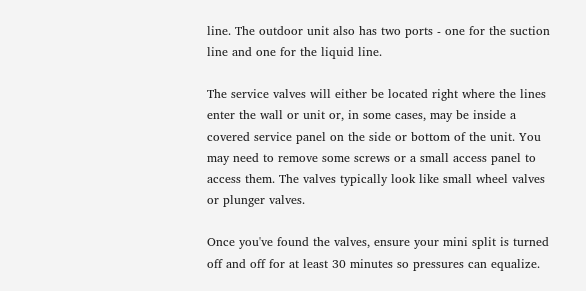line. The outdoor unit also has two ports - one for the suction line and one for the liquid line.

The service valves will either be located right where the lines enter the wall or unit or, in some cases, may be inside a covered service panel on the side or bottom of the unit. You may need to remove some screws or a small access panel to access them. The valves typically look like small wheel valves or plunger valves.

Once you've found the valves, ensure your mini split is turned off and off for at least 30 minutes so pressures can equalize.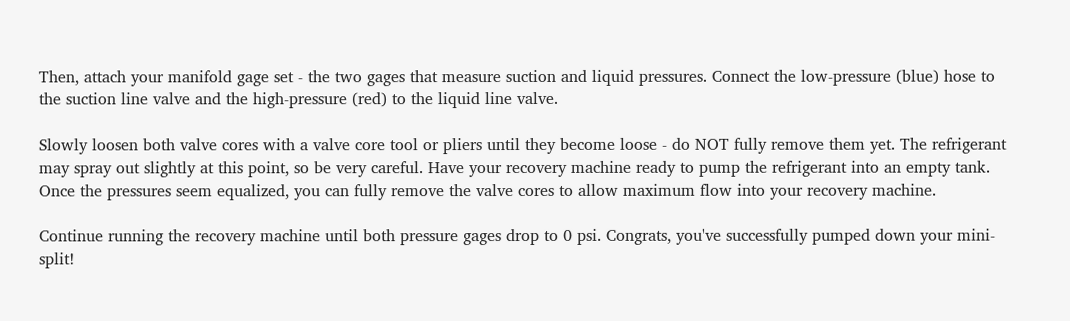Then, attach your manifold gage set - the two gages that measure suction and liquid pressures. Connect the low-pressure (blue) hose to the suction line valve and the high-pressure (red) to the liquid line valve.

Slowly loosen both valve cores with a valve core tool or pliers until they become loose - do NOT fully remove them yet. The refrigerant may spray out slightly at this point, so be very careful. Have your recovery machine ready to pump the refrigerant into an empty tank. Once the pressures seem equalized, you can fully remove the valve cores to allow maximum flow into your recovery machine.

Continue running the recovery machine until both pressure gages drop to 0 psi. Congrats, you've successfully pumped down your mini-split!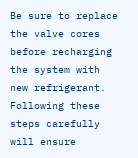Be sure to replace the valve cores before recharging the system with new refrigerant. Following these steps carefully will ensure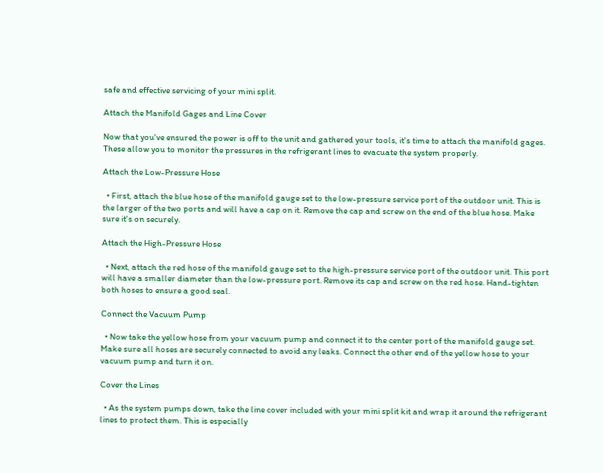safe and effective servicing of your mini split.

Attach the Manifold Gages and Line Cover

Now that you've ensured the power is off to the unit and gathered your tools, it's time to attach the manifold gages. These allow you to monitor the pressures in the refrigerant lines to evacuate the system properly.

Attach the Low-Pressure Hose

  • First, attach the blue hose of the manifold gauge set to the low-pressure service port of the outdoor unit. This is the larger of the two ports and will have a cap on it. Remove the cap and screw on the end of the blue hose. Make sure it's on securely.

Attach the High-Pressure Hose

  • Next, attach the red hose of the manifold gauge set to the high-pressure service port of the outdoor unit. This port will have a smaller diameter than the low-pressure port. Remove its cap and screw on the red hose. Hand-tighten both hoses to ensure a good seal.

Connect the Vacuum Pump

  • Now take the yellow hose from your vacuum pump and connect it to the center port of the manifold gauge set. Make sure all hoses are securely connected to avoid any leaks. Connect the other end of the yellow hose to your vacuum pump and turn it on.

Cover the Lines

  • As the system pumps down, take the line cover included with your mini split kit and wrap it around the refrigerant lines to protect them. This is especially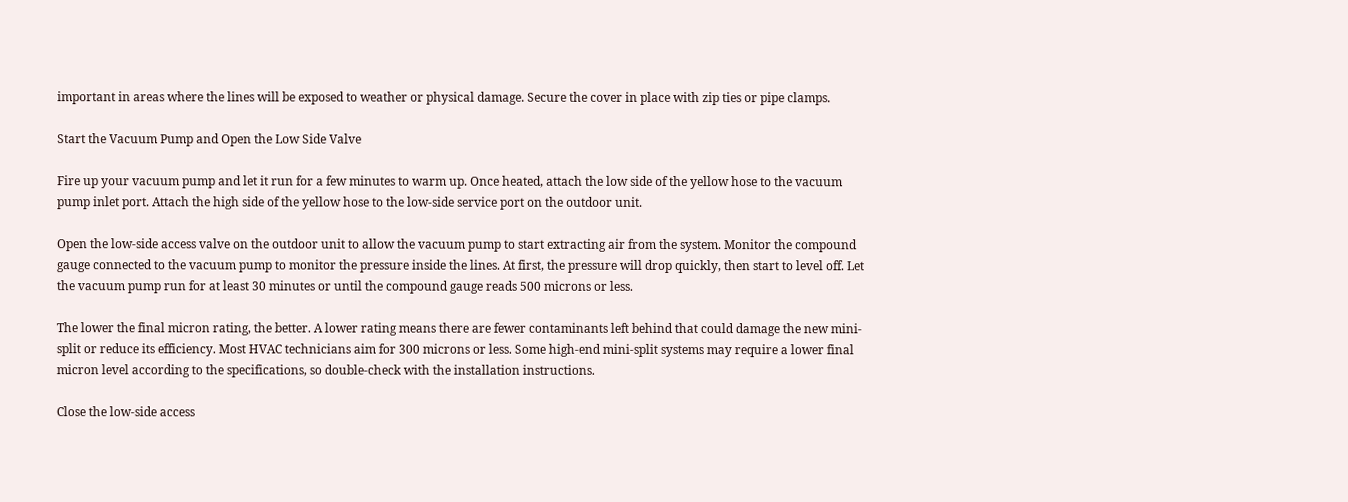important in areas where the lines will be exposed to weather or physical damage. Secure the cover in place with zip ties or pipe clamps.

Start the Vacuum Pump and Open the Low Side Valve

Fire up your vacuum pump and let it run for a few minutes to warm up. Once heated, attach the low side of the yellow hose to the vacuum pump inlet port. Attach the high side of the yellow hose to the low-side service port on the outdoor unit.

Open the low-side access valve on the outdoor unit to allow the vacuum pump to start extracting air from the system. Monitor the compound gauge connected to the vacuum pump to monitor the pressure inside the lines. At first, the pressure will drop quickly, then start to level off. Let the vacuum pump run for at least 30 minutes or until the compound gauge reads 500 microns or less.

The lower the final micron rating, the better. A lower rating means there are fewer contaminants left behind that could damage the new mini-split or reduce its efficiency. Most HVAC technicians aim for 300 microns or less. Some high-end mini-split systems may require a lower final micron level according to the specifications, so double-check with the installation instructions.

Close the low-side access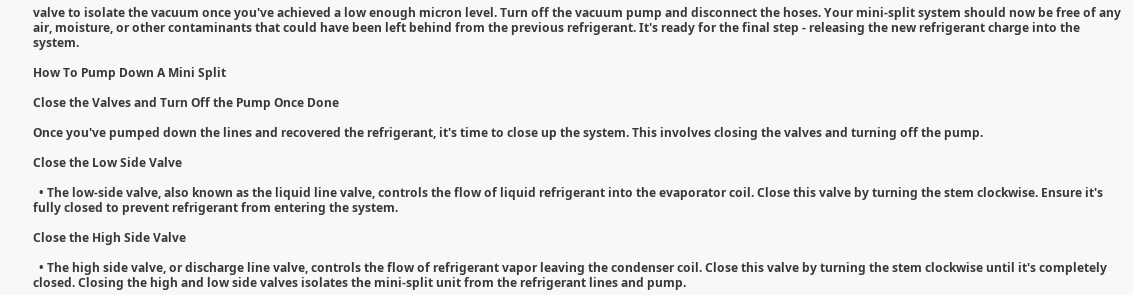valve to isolate the vacuum once you've achieved a low enough micron level. Turn off the vacuum pump and disconnect the hoses. Your mini-split system should now be free of any air, moisture, or other contaminants that could have been left behind from the previous refrigerant. It's ready for the final step - releasing the new refrigerant charge into the system.

How To Pump Down A Mini Split

Close the Valves and Turn Off the Pump Once Done

Once you've pumped down the lines and recovered the refrigerant, it's time to close up the system. This involves closing the valves and turning off the pump.

Close the Low Side Valve

  • The low-side valve, also known as the liquid line valve, controls the flow of liquid refrigerant into the evaporator coil. Close this valve by turning the stem clockwise. Ensure it's fully closed to prevent refrigerant from entering the system.

Close the High Side Valve

  • The high side valve, or discharge line valve, controls the flow of refrigerant vapor leaving the condenser coil. Close this valve by turning the stem clockwise until it's completely closed. Closing the high and low side valves isolates the mini-split unit from the refrigerant lines and pump.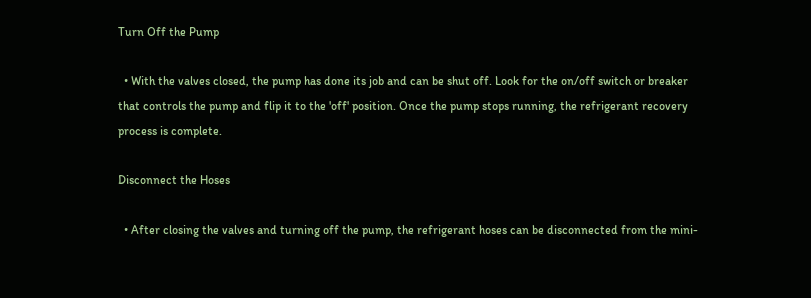Turn Off the Pump

  • With the valves closed, the pump has done its job and can be shut off. Look for the on/off switch or breaker that controls the pump and flip it to the 'off' position. Once the pump stops running, the refrigerant recovery process is complete.

Disconnect the Hoses

  • After closing the valves and turning off the pump, the refrigerant hoses can be disconnected from the mini-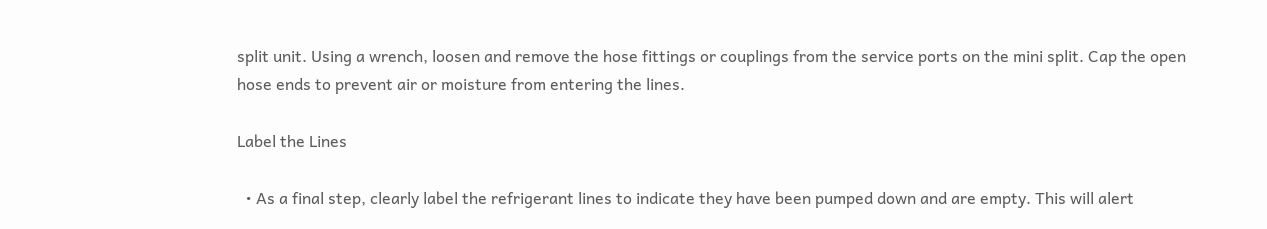split unit. Using a wrench, loosen and remove the hose fittings or couplings from the service ports on the mini split. Cap the open hose ends to prevent air or moisture from entering the lines.

Label the Lines

  • As a final step, clearly label the refrigerant lines to indicate they have been pumped down and are empty. This will alert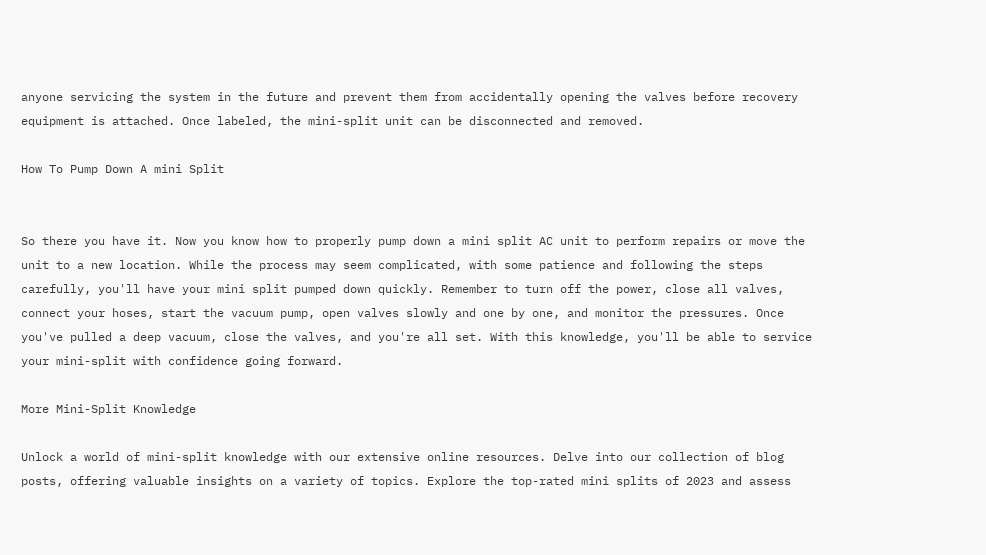anyone servicing the system in the future and prevent them from accidentally opening the valves before recovery equipment is attached. Once labeled, the mini-split unit can be disconnected and removed.

How To Pump Down A mini Split


So there you have it. Now you know how to properly pump down a mini split AC unit to perform repairs or move the unit to a new location. While the process may seem complicated, with some patience and following the steps carefully, you'll have your mini split pumped down quickly. Remember to turn off the power, close all valves, connect your hoses, start the vacuum pump, open valves slowly and one by one, and monitor the pressures. Once you've pulled a deep vacuum, close the valves, and you're all set. With this knowledge, you'll be able to service your mini-split with confidence going forward.

More Mini-Split Knowledge

Unlock a world of mini-split knowledge with our extensive online resources. Delve into our collection of blog posts, offering valuable insights on a variety of topics. Explore the top-rated mini splits of 2023 and assess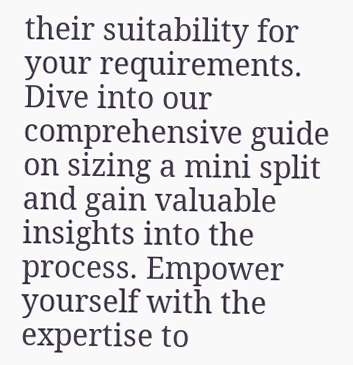their suitability for your requirements. Dive into our comprehensive guide on sizing a mini split and gain valuable insights into the process. Empower yourself with the expertise to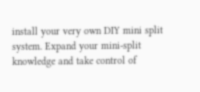install your very own DIY mini split system. Expand your mini-split knowledge and take control of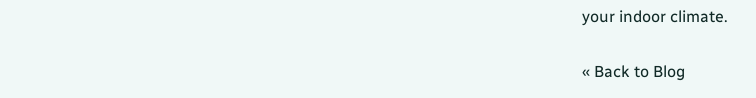your indoor climate.

« Back to Blog